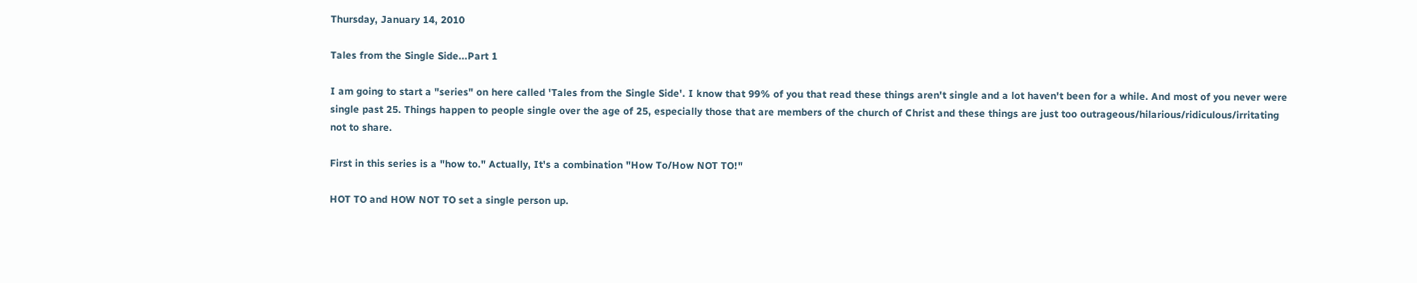Thursday, January 14, 2010

Tales from the Single Side...Part 1

I am going to start a "series" on here called 'Tales from the Single Side'. I know that 99% of you that read these things aren't single and a lot haven't been for a while. And most of you never were single past 25. Things happen to people single over the age of 25, especially those that are members of the church of Christ and these things are just too outrageous/hilarious/ridiculous/irritating not to share.

First in this series is a "how to." Actually, It's a combination "How To/How NOT TO!"

HOT TO and HOW NOT TO set a single person up.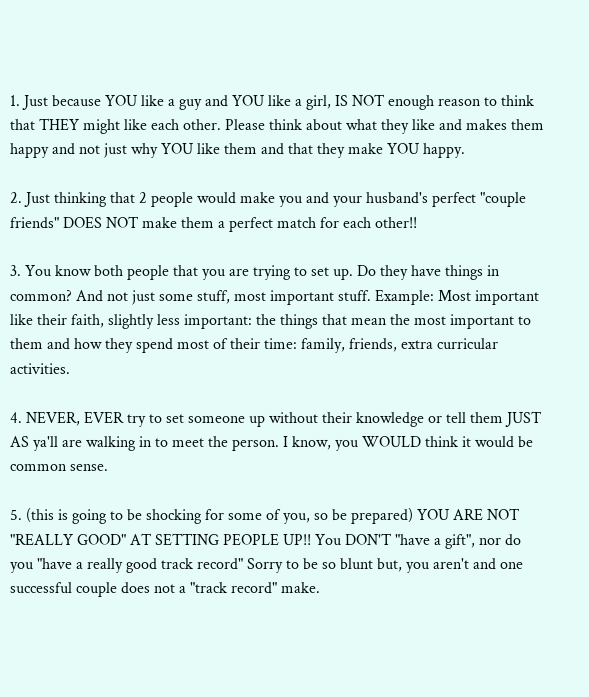1. Just because YOU like a guy and YOU like a girl, IS NOT enough reason to think that THEY might like each other. Please think about what they like and makes them happy and not just why YOU like them and that they make YOU happy.

2. Just thinking that 2 people would make you and your husband's perfect "couple friends" DOES NOT make them a perfect match for each other!!

3. You know both people that you are trying to set up. Do they have things in common? And not just some stuff, most important stuff. Example: Most important like their faith, slightly less important: the things that mean the most important to them and how they spend most of their time: family, friends, extra curricular activities.

4. NEVER, EVER try to set someone up without their knowledge or tell them JUST AS ya'll are walking in to meet the person. I know, you WOULD think it would be common sense.

5. (this is going to be shocking for some of you, so be prepared) YOU ARE NOT "REALLY GOOD" AT SETTING PEOPLE UP!! You DON'T "have a gift", nor do you "have a really good track record" Sorry to be so blunt but, you aren't and one successful couple does not a "track record" make.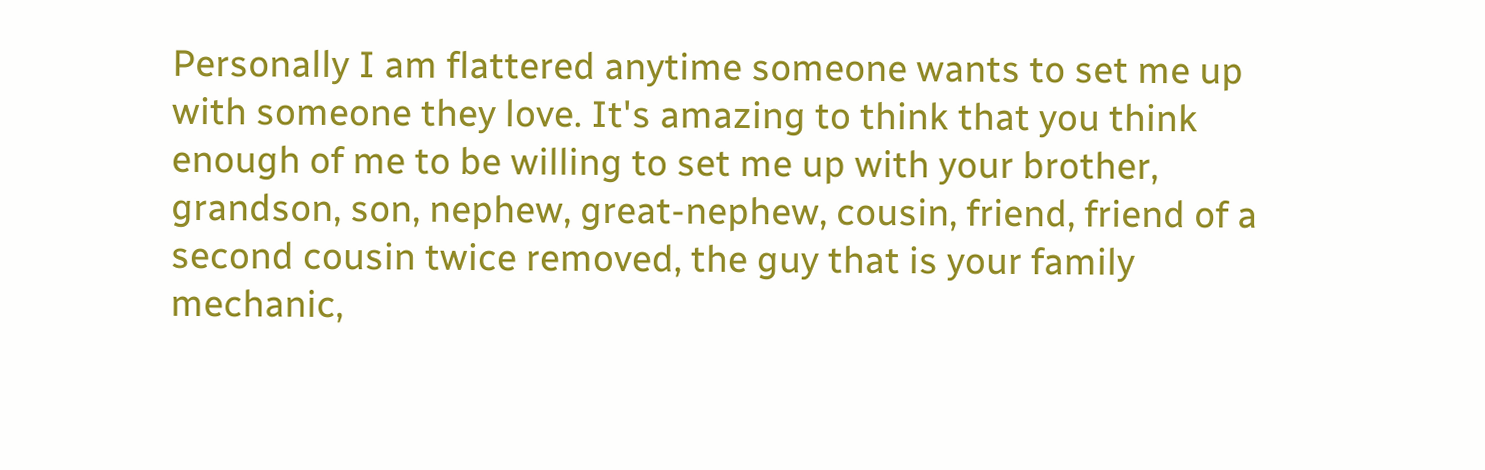Personally I am flattered anytime someone wants to set me up with someone they love. It's amazing to think that you think enough of me to be willing to set me up with your brother, grandson, son, nephew, great-nephew, cousin, friend, friend of a second cousin twice removed, the guy that is your family mechanic,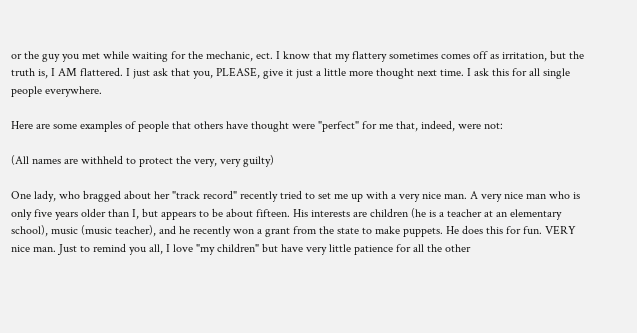or the guy you met while waiting for the mechanic, ect. I know that my flattery sometimes comes off as irritation, but the truth is, I AM flattered. I just ask that you, PLEASE, give it just a little more thought next time. I ask this for all single people everywhere.

Here are some examples of people that others have thought were "perfect" for me that, indeed, were not:

(All names are withheld to protect the very, very guilty)

One lady, who bragged about her "track record" recently tried to set me up with a very nice man. A very nice man who is only five years older than I, but appears to be about fifteen. His interests are children (he is a teacher at an elementary school), music (music teacher), and he recently won a grant from the state to make puppets. He does this for fun. VERY nice man. Just to remind you all, I love "my children" but have very little patience for all the other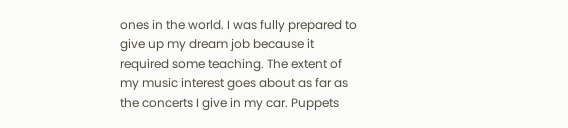ones in the world. I was fully prepared to give up my dream job because it required some teaching. The extent of my music interest goes about as far as the concerts I give in my car. Puppets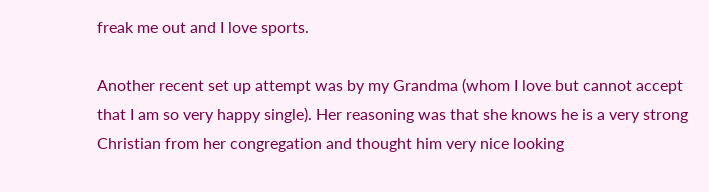freak me out and I love sports.

Another recent set up attempt was by my Grandma (whom I love but cannot accept that I am so very happy single). Her reasoning was that she knows he is a very strong Christian from her congregation and thought him very nice looking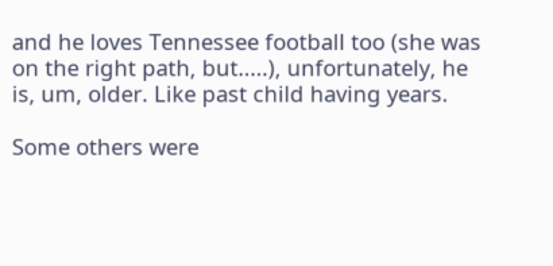and he loves Tennessee football too (she was on the right path, but.....), unfortunately, he is, um, older. Like past child having years.

Some others were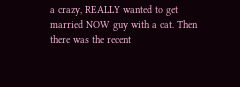a crazy, REALLY wanted to get married NOW guy with a cat. Then there was the recent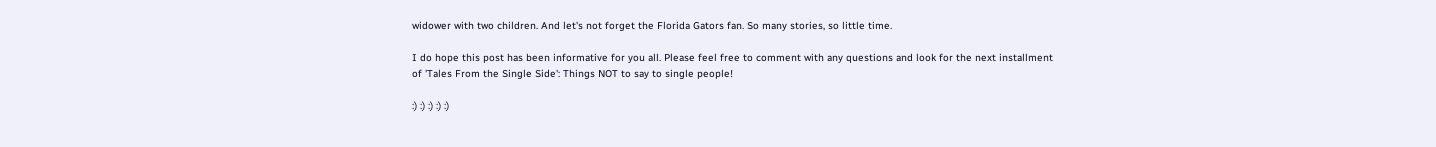widower with two children. And let's not forget the Florida Gators fan. So many stories, so little time.

I do hope this post has been informative for you all. Please feel free to comment with any questions and look for the next installment of 'Tales From the Single Side': Things NOT to say to single people!

:) :) :) :) :)